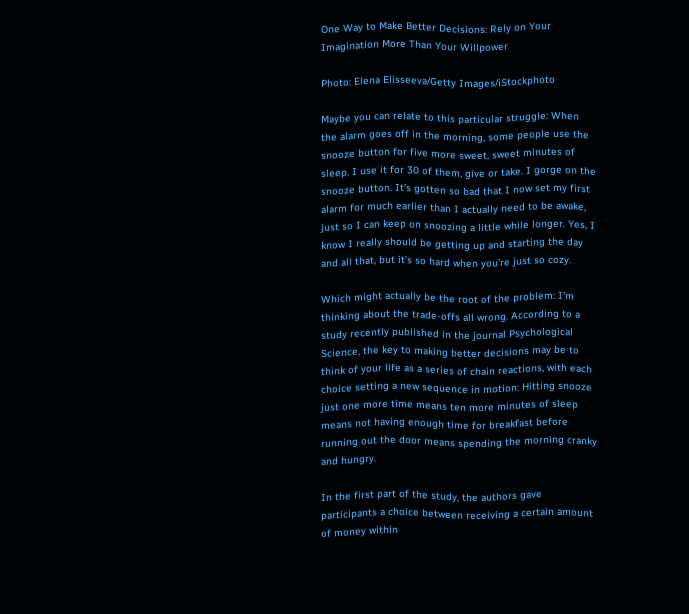One Way to Make Better Decisions: Rely on Your Imagination More Than Your Willpower

Photo: Elena Elisseeva/Getty Images/iStockphoto

Maybe you can relate to this particular struggle: When the alarm goes off in the morning, some people use the snooze button for five more sweet, sweet minutes of sleep. I use it for 30 of them, give or take. I gorge on the snooze button. It’s gotten so bad that I now set my first alarm for much earlier than I actually need to be awake, just so I can keep on snoozing a little while longer. Yes, I know I really should be getting up and starting the day and all that, but it’s so hard when you’re just so cozy.

Which might actually be the root of the problem: I’m thinking about the trade-offs all wrong. According to a study recently published in the journal Psychological Science, the key to making better decisions may be to think of your life as a series of chain reactions, with each choice setting a new sequence in motion: Hitting snooze just one more time means ten more minutes of sleep means not having enough time for breakfast before running out the door means spending the morning cranky and hungry.

In the first part of the study, the authors gave participants a choice between receiving a certain amount of money within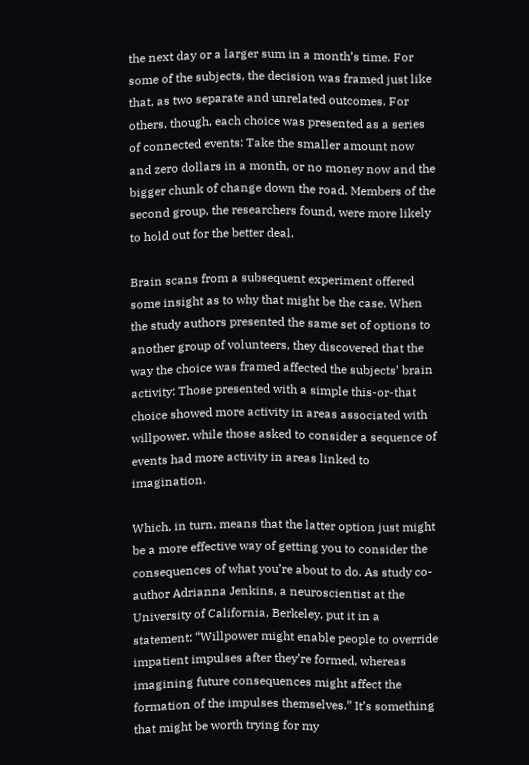the next day or a larger sum in a month’s time. For some of the subjects, the decision was framed just like that, as two separate and unrelated outcomes. For others, though, each choice was presented as a series of connected events: Take the smaller amount now and zero dollars in a month, or no money now and the bigger chunk of change down the road. Members of the second group, the researchers found, were more likely to hold out for the better deal.

Brain scans from a subsequent experiment offered some insight as to why that might be the case. When the study authors presented the same set of options to another group of volunteers, they discovered that the way the choice was framed affected the subjects’ brain activity: Those presented with a simple this-or-that choice showed more activity in areas associated with willpower, while those asked to consider a sequence of events had more activity in areas linked to imagination.

Which, in turn, means that the latter option just might be a more effective way of getting you to consider the consequences of what you’re about to do. As study co-author Adrianna Jenkins, a neuroscientist at the University of California, Berkeley, put it in a statement: “Willpower might enable people to override impatient impulses after they’re formed, whereas imagining future consequences might affect the formation of the impulses themselves.” It’s something that might be worth trying for my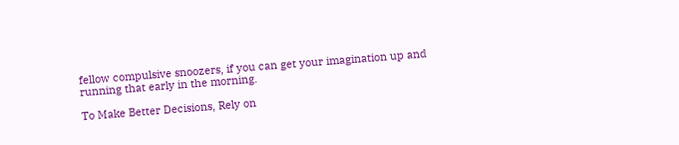fellow compulsive snoozers, if you can get your imagination up and running that early in the morning.

To Make Better Decisions, Rely on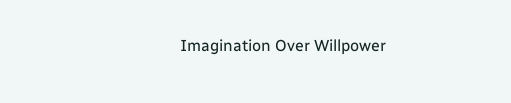Imagination Over Willpower